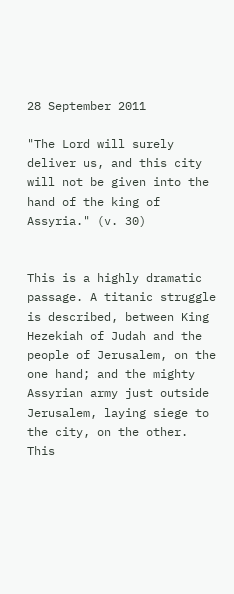28 September 2011

"The Lord will surely deliver us, and this city will not be given into the hand of the king of Assyria." (v. 30)


This is a highly dramatic passage. A titanic struggle is described, between King Hezekiah of Judah and the people of Jerusalem, on the one hand; and the mighty Assyrian army just outside Jerusalem, laying siege to the city, on the other. This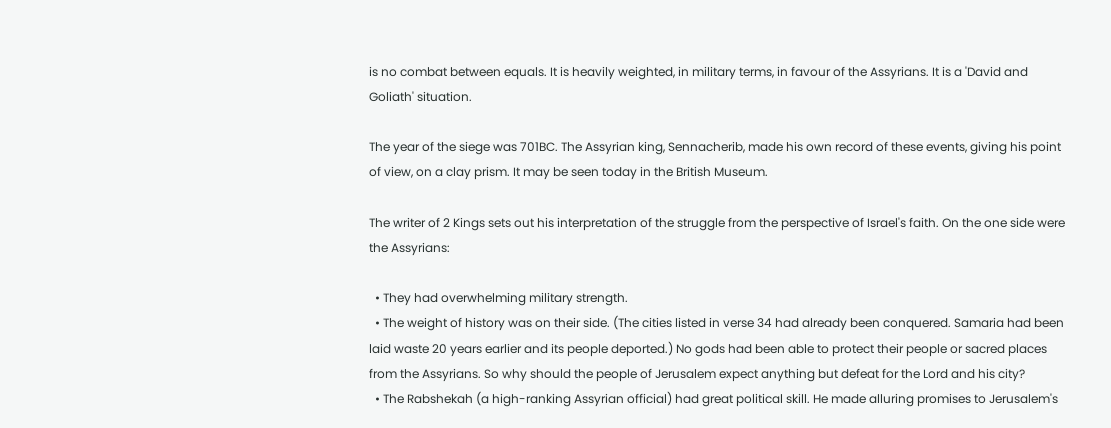is no combat between equals. It is heavily weighted, in military terms, in favour of the Assyrians. It is a 'David and Goliath' situation.

The year of the siege was 701BC. The Assyrian king, Sennacherib, made his own record of these events, giving his point of view, on a clay prism. It may be seen today in the British Museum.

The writer of 2 Kings sets out his interpretation of the struggle from the perspective of Israel's faith. On the one side were the Assyrians:

  • They had overwhelming military strength.
  • The weight of history was on their side. (The cities listed in verse 34 had already been conquered. Samaria had been laid waste 20 years earlier and its people deported.) No gods had been able to protect their people or sacred places from the Assyrians. So why should the people of Jerusalem expect anything but defeat for the Lord and his city?
  • The Rabshekah (a high-ranking Assyrian official) had great political skill. He made alluring promises to Jerusalem's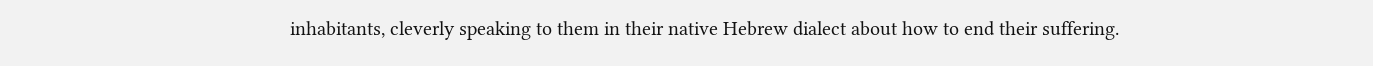inhabitants, cleverly speaking to them in their native Hebrew dialect about how to end their suffering.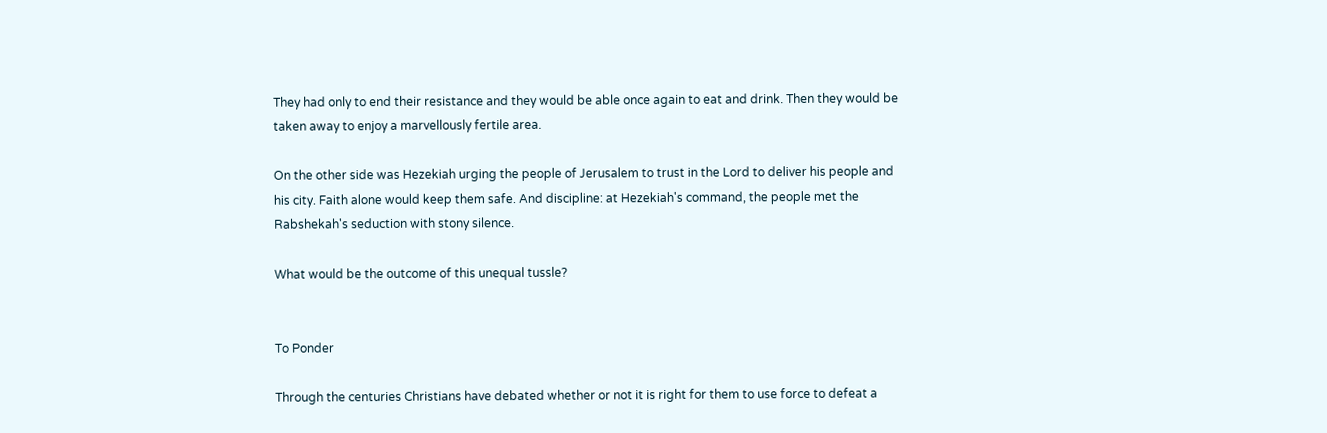They had only to end their resistance and they would be able once again to eat and drink. Then they would be taken away to enjoy a marvellously fertile area.

On the other side was Hezekiah urging the people of Jerusalem to trust in the Lord to deliver his people and his city. Faith alone would keep them safe. And discipline: at Hezekiah's command, the people met the Rabshekah's seduction with stony silence.

What would be the outcome of this unequal tussle?


To Ponder

Through the centuries Christians have debated whether or not it is right for them to use force to defeat a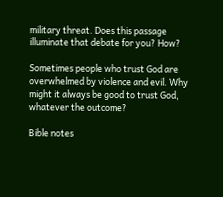military threat. Does this passage illuminate that debate for you? How?

Sometimes people who trust God are overwhelmed by violence and evil. Why might it always be good to trust God, whatever the outcome?

Bible notes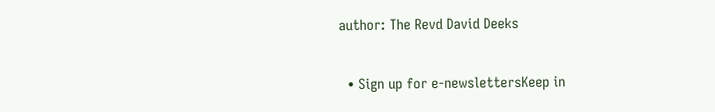author: The Revd David Deeks

  • Sign up for e-newslettersKeep in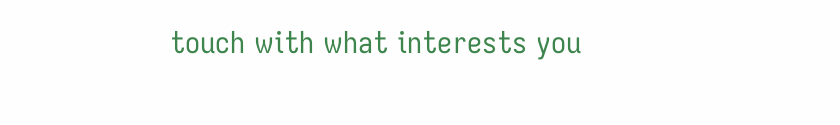touch with what interests you